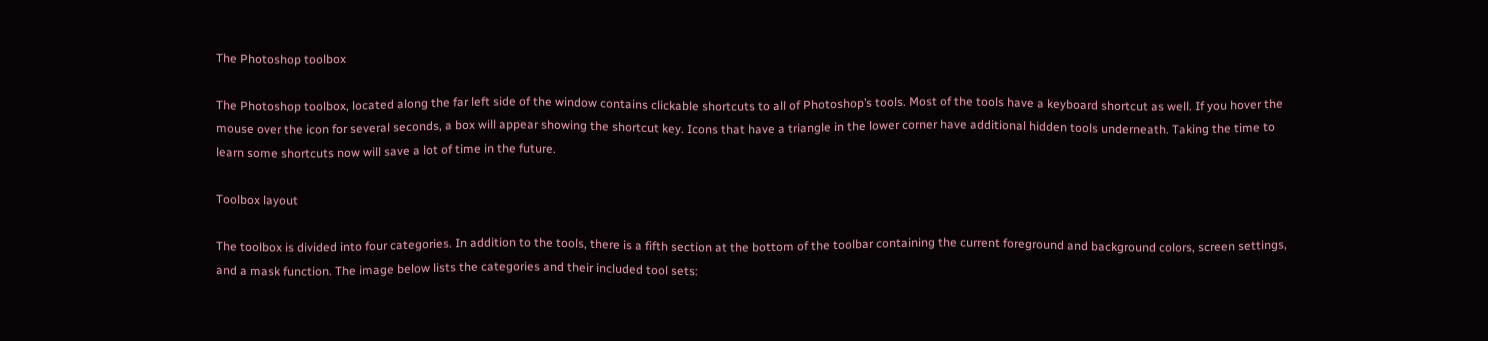The Photoshop toolbox

The Photoshop toolbox, located along the far left side of the window contains clickable shortcuts to all of Photoshop’s tools. Most of the tools have a keyboard shortcut as well. If you hover the mouse over the icon for several seconds, a box will appear showing the shortcut key. Icons that have a triangle in the lower corner have additional hidden tools underneath. Taking the time to learn some shortcuts now will save a lot of time in the future.

Toolbox layout

The toolbox is divided into four categories. In addition to the tools, there is a fifth section at the bottom of the toolbar containing the current foreground and background colors, screen settings, and a mask function. The image below lists the categories and their included tool sets: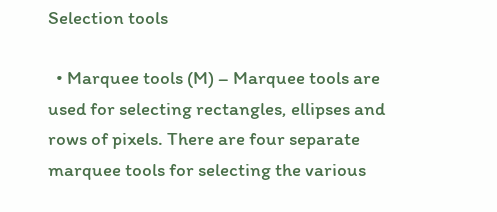Selection tools

  • Marquee tools (M) – Marquee tools are used for selecting rectangles, ellipses and rows of pixels. There are four separate marquee tools for selecting the various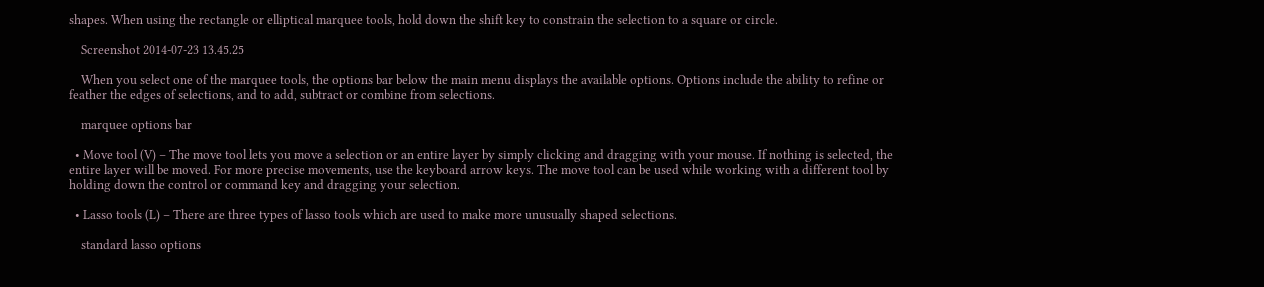shapes. When using the rectangle or elliptical marquee tools, hold down the shift key to constrain the selection to a square or circle.

    Screenshot 2014-07-23 13.45.25

    When you select one of the marquee tools, the options bar below the main menu displays the available options. Options include the ability to refine or feather the edges of selections, and to add, subtract or combine from selections.

    marquee options bar

  • Move tool (V) – The move tool lets you move a selection or an entire layer by simply clicking and dragging with your mouse. If nothing is selected, the entire layer will be moved. For more precise movements, use the keyboard arrow keys. The move tool can be used while working with a different tool by holding down the control or command key and dragging your selection.

  • Lasso tools (L) – There are three types of lasso tools which are used to make more unusually shaped selections.

    standard lasso options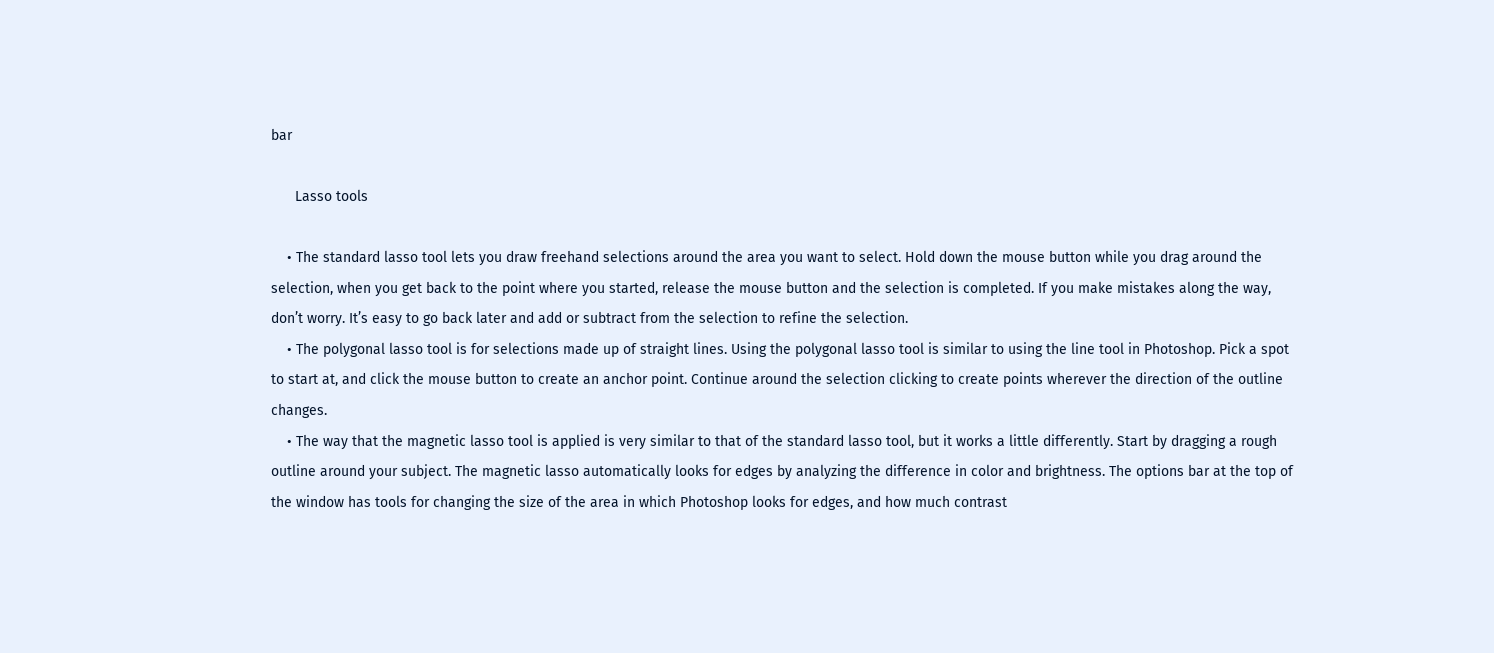bar

      Lasso tools

    • The standard lasso tool lets you draw freehand selections around the area you want to select. Hold down the mouse button while you drag around the selection, when you get back to the point where you started, release the mouse button and the selection is completed. If you make mistakes along the way, don’t worry. It’s easy to go back later and add or subtract from the selection to refine the selection.
    • The polygonal lasso tool is for selections made up of straight lines. Using the polygonal lasso tool is similar to using the line tool in Photoshop. Pick a spot to start at, and click the mouse button to create an anchor point. Continue around the selection clicking to create points wherever the direction of the outline changes.
    • The way that the magnetic lasso tool is applied is very similar to that of the standard lasso tool, but it works a little differently. Start by dragging a rough outline around your subject. The magnetic lasso automatically looks for edges by analyzing the difference in color and brightness. The options bar at the top of the window has tools for changing the size of the area in which Photoshop looks for edges, and how much contrast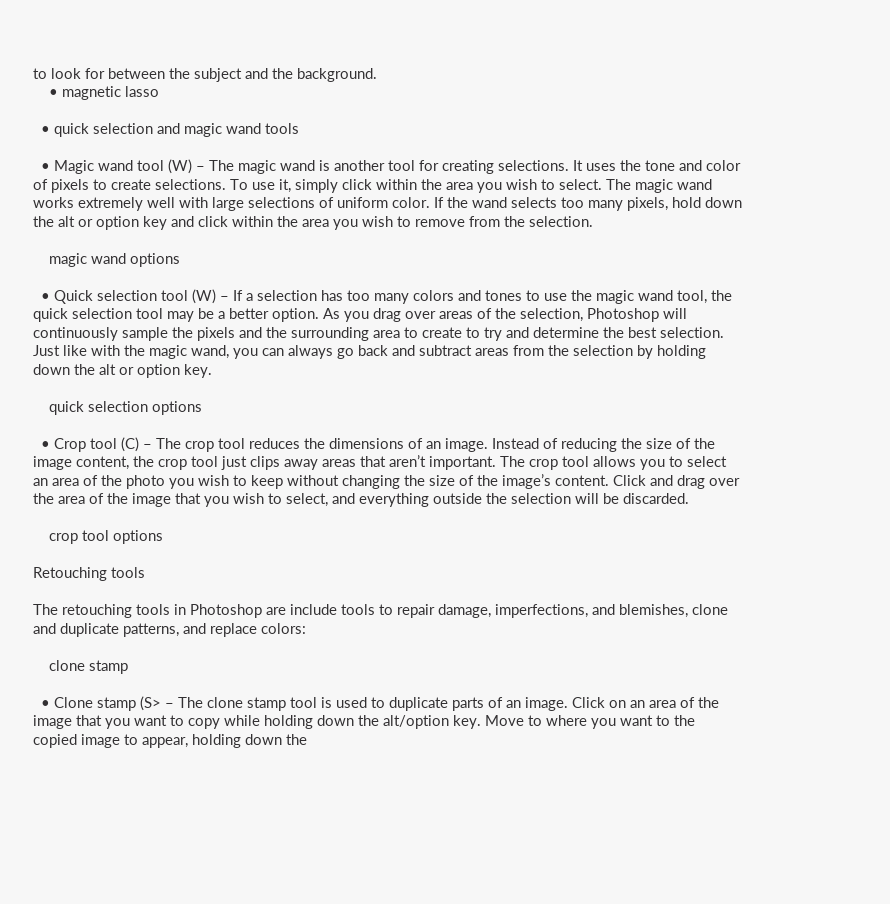to look for between the subject and the background.
    • magnetic lasso

  • quick selection and magic wand tools

  • Magic wand tool (W) – The magic wand is another tool for creating selections. It uses the tone and color of pixels to create selections. To use it, simply click within the area you wish to select. The magic wand works extremely well with large selections of uniform color. If the wand selects too many pixels, hold down the alt or option key and click within the area you wish to remove from the selection.

    magic wand options

  • Quick selection tool (W) – If a selection has too many colors and tones to use the magic wand tool, the quick selection tool may be a better option. As you drag over areas of the selection, Photoshop will continuously sample the pixels and the surrounding area to create to try and determine the best selection. Just like with the magic wand, you can always go back and subtract areas from the selection by holding down the alt or option key.

    quick selection options

  • Crop tool (C) – The crop tool reduces the dimensions of an image. Instead of reducing the size of the image content, the crop tool just clips away areas that aren’t important. The crop tool allows you to select an area of the photo you wish to keep without changing the size of the image’s content. Click and drag over the area of the image that you wish to select, and everything outside the selection will be discarded.

    crop tool options

Retouching tools

The retouching tools in Photoshop are include tools to repair damage, imperfections, and blemishes, clone and duplicate patterns, and replace colors:

    clone stamp

  • Clone stamp (S> – The clone stamp tool is used to duplicate parts of an image. Click on an area of the image that you want to copy while holding down the alt/option key. Move to where you want to the copied image to appear, holding down the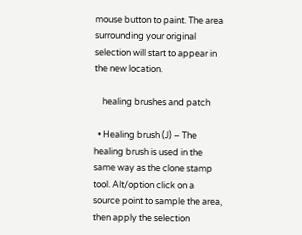mouse button to paint. The area surrounding your original selection will start to appear in the new location.

    healing brushes and patch

  • Healing brush (J) – The healing brush is used in the same way as the clone stamp tool. Alt/option click on a source point to sample the area, then apply the selection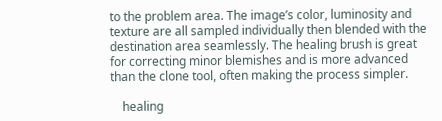to the problem area. The image’s color, luminosity and texture are all sampled individually then blended with the destination area seamlessly. The healing brush is great for correcting minor blemishes and is more advanced than the clone tool, often making the process simpler.

    healing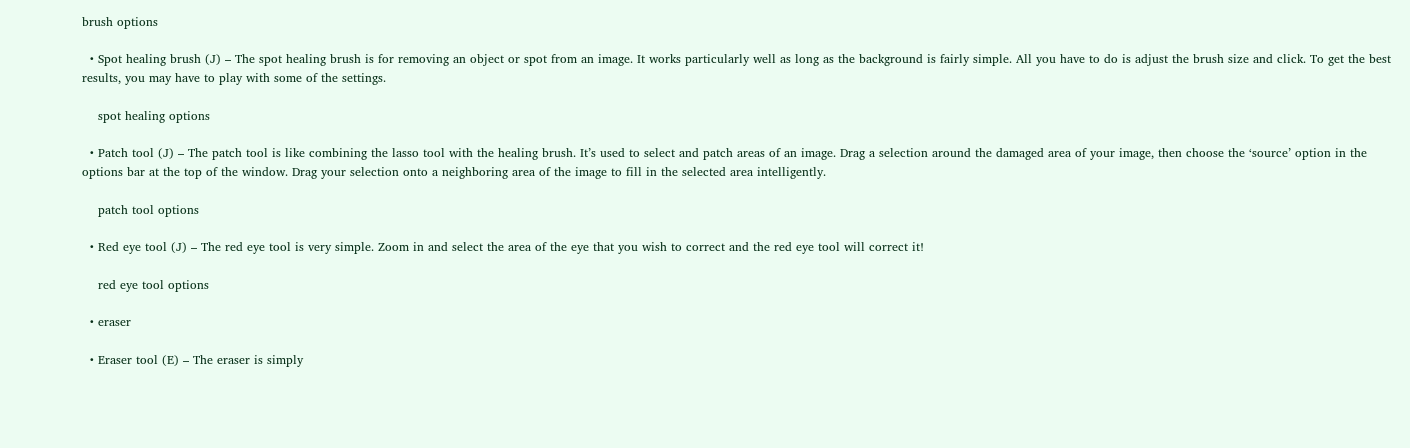brush options

  • Spot healing brush (J) – The spot healing brush is for removing an object or spot from an image. It works particularly well as long as the background is fairly simple. All you have to do is adjust the brush size and click. To get the best results, you may have to play with some of the settings.

    spot healing options

  • Patch tool (J) – The patch tool is like combining the lasso tool with the healing brush. It’s used to select and patch areas of an image. Drag a selection around the damaged area of your image, then choose the ‘source’ option in the options bar at the top of the window. Drag your selection onto a neighboring area of the image to fill in the selected area intelligently.

    patch tool options

  • Red eye tool (J) – The red eye tool is very simple. Zoom in and select the area of the eye that you wish to correct and the red eye tool will correct it!

    red eye tool options

  • eraser

  • Eraser tool (E) – The eraser is simply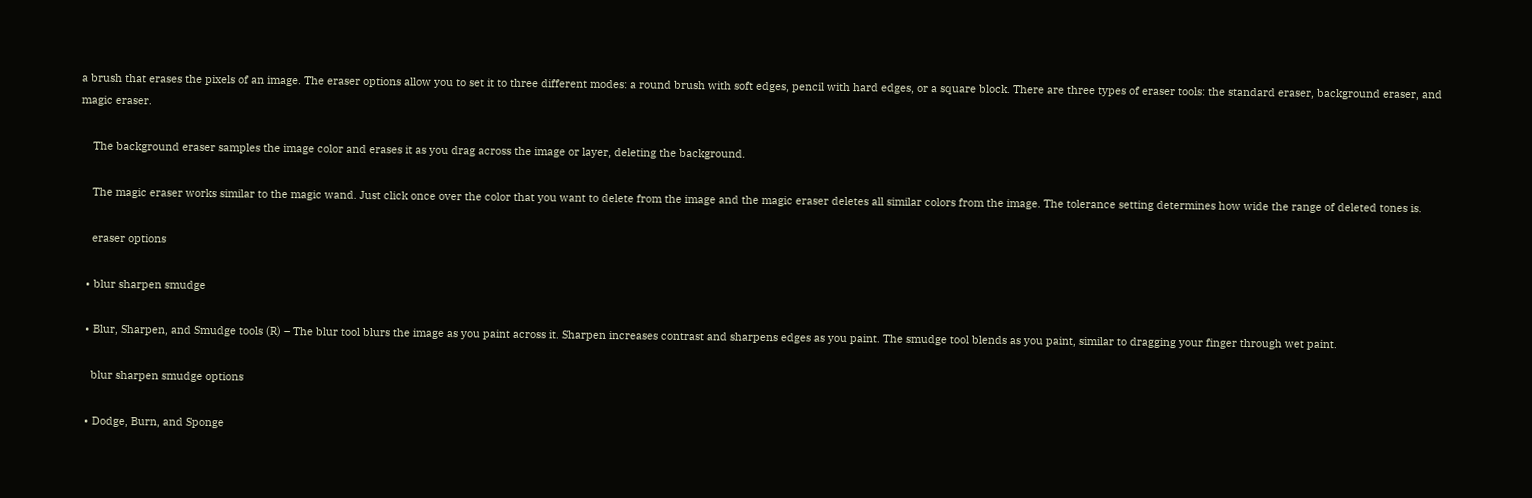a brush that erases the pixels of an image. The eraser options allow you to set it to three different modes: a round brush with soft edges, pencil with hard edges, or a square block. There are three types of eraser tools: the standard eraser, background eraser, and magic eraser.

    The background eraser samples the image color and erases it as you drag across the image or layer, deleting the background.

    The magic eraser works similar to the magic wand. Just click once over the color that you want to delete from the image and the magic eraser deletes all similar colors from the image. The tolerance setting determines how wide the range of deleted tones is.

    eraser options

  • blur sharpen smudge

  • Blur, Sharpen, and Smudge tools (R) – The blur tool blurs the image as you paint across it. Sharpen increases contrast and sharpens edges as you paint. The smudge tool blends as you paint, similar to dragging your finger through wet paint.

    blur sharpen smudge options

  • Dodge, Burn, and Sponge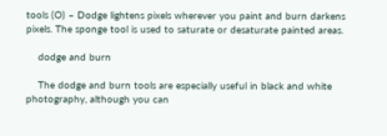tools (O) – Dodge lightens pixels wherever you paint and burn darkens pixels. The sponge tool is used to saturate or desaturate painted areas.

    dodge and burn

    The dodge and burn tools are especially useful in black and white photography, although you can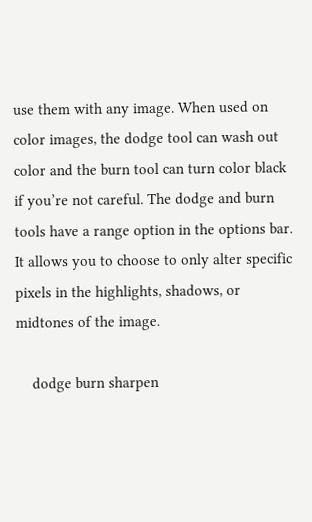use them with any image. When used on color images, the dodge tool can wash out color and the burn tool can turn color black if you’re not careful. The dodge and burn tools have a range option in the options bar. It allows you to choose to only alter specific pixels in the highlights, shadows, or midtones of the image.

    dodge burn sharpen